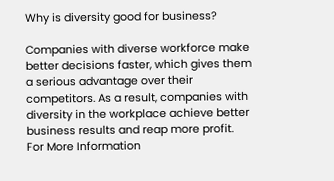Why is diversity good for business?

Companies with diverse workforce make better decisions faster, which gives them a serious advantage over their competitors. As a result, companies with diversity in the workplace achieve better business results and reap more profit.
For More Information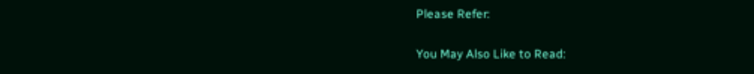Please Refer:

You May Also Like to Read: